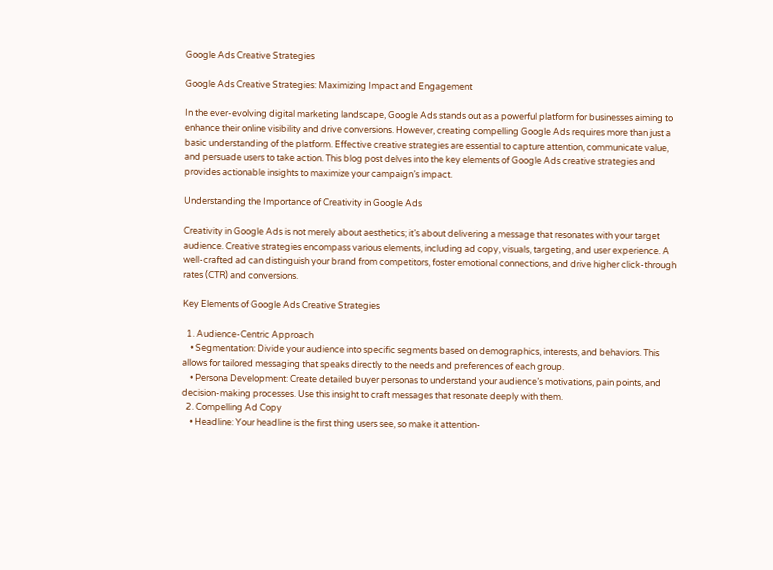Google Ads Creative Strategies

Google Ads Creative Strategies: Maximizing Impact and Engagement

In the ever-evolving digital marketing landscape, Google Ads stands out as a powerful platform for businesses aiming to enhance their online visibility and drive conversions. However, creating compelling Google Ads requires more than just a basic understanding of the platform. Effective creative strategies are essential to capture attention, communicate value, and persuade users to take action. This blog post delves into the key elements of Google Ads creative strategies and provides actionable insights to maximize your campaign’s impact.

Understanding the Importance of Creativity in Google Ads

Creativity in Google Ads is not merely about aesthetics; it’s about delivering a message that resonates with your target audience. Creative strategies encompass various elements, including ad copy, visuals, targeting, and user experience. A well-crafted ad can distinguish your brand from competitors, foster emotional connections, and drive higher click-through rates (CTR) and conversions.

Key Elements of Google Ads Creative Strategies

  1. Audience-Centric Approach
    • Segmentation: Divide your audience into specific segments based on demographics, interests, and behaviors. This allows for tailored messaging that speaks directly to the needs and preferences of each group.
    • Persona Development: Create detailed buyer personas to understand your audience’s motivations, pain points, and decision-making processes. Use this insight to craft messages that resonate deeply with them.
  2. Compelling Ad Copy
    • Headline: Your headline is the first thing users see, so make it attention-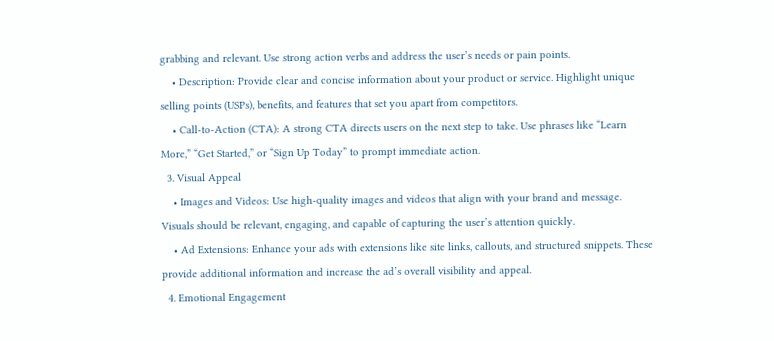grabbing and relevant. Use strong action verbs and address the user’s needs or pain points.
    • Description: Provide clear and concise information about your product or service. Highlight unique selling points (USPs), benefits, and features that set you apart from competitors.
    • Call-to-Action (CTA): A strong CTA directs users on the next step to take. Use phrases like “Learn More,” “Get Started,” or “Sign Up Today” to prompt immediate action.
  3. Visual Appeal
    • Images and Videos: Use high-quality images and videos that align with your brand and message. Visuals should be relevant, engaging, and capable of capturing the user’s attention quickly.
    • Ad Extensions: Enhance your ads with extensions like site links, callouts, and structured snippets. These provide additional information and increase the ad’s overall visibility and appeal.
  4. Emotional Engagement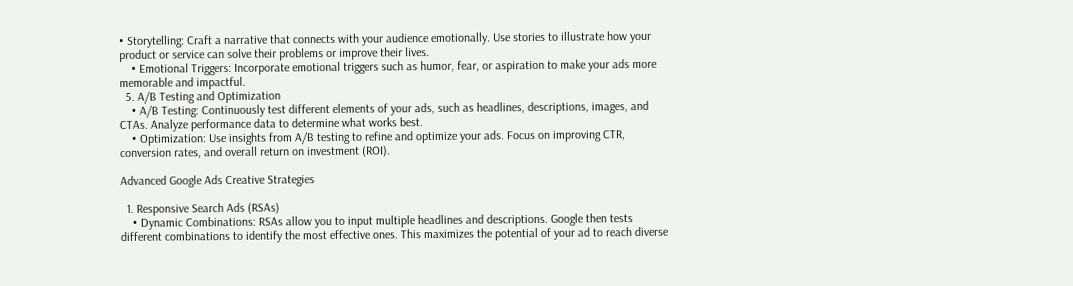• Storytelling: Craft a narrative that connects with your audience emotionally. Use stories to illustrate how your product or service can solve their problems or improve their lives.
    • Emotional Triggers: Incorporate emotional triggers such as humor, fear, or aspiration to make your ads more memorable and impactful.
  5. A/B Testing and Optimization
    • A/B Testing: Continuously test different elements of your ads, such as headlines, descriptions, images, and CTAs. Analyze performance data to determine what works best.
    • Optimization: Use insights from A/B testing to refine and optimize your ads. Focus on improving CTR, conversion rates, and overall return on investment (ROI).

Advanced Google Ads Creative Strategies

  1. Responsive Search Ads (RSAs)
    • Dynamic Combinations: RSAs allow you to input multiple headlines and descriptions. Google then tests different combinations to identify the most effective ones. This maximizes the potential of your ad to reach diverse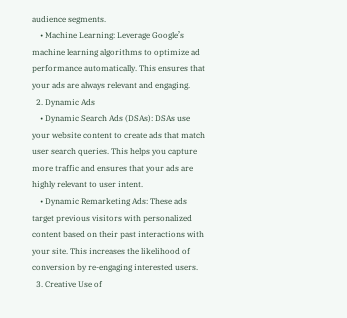audience segments.
    • Machine Learning: Leverage Google’s machine learning algorithms to optimize ad performance automatically. This ensures that your ads are always relevant and engaging.
  2. Dynamic Ads
    • Dynamic Search Ads (DSAs): DSAs use your website content to create ads that match user search queries. This helps you capture more traffic and ensures that your ads are highly relevant to user intent.
    • Dynamic Remarketing Ads: These ads target previous visitors with personalized content based on their past interactions with your site. This increases the likelihood of conversion by re-engaging interested users.
  3. Creative Use of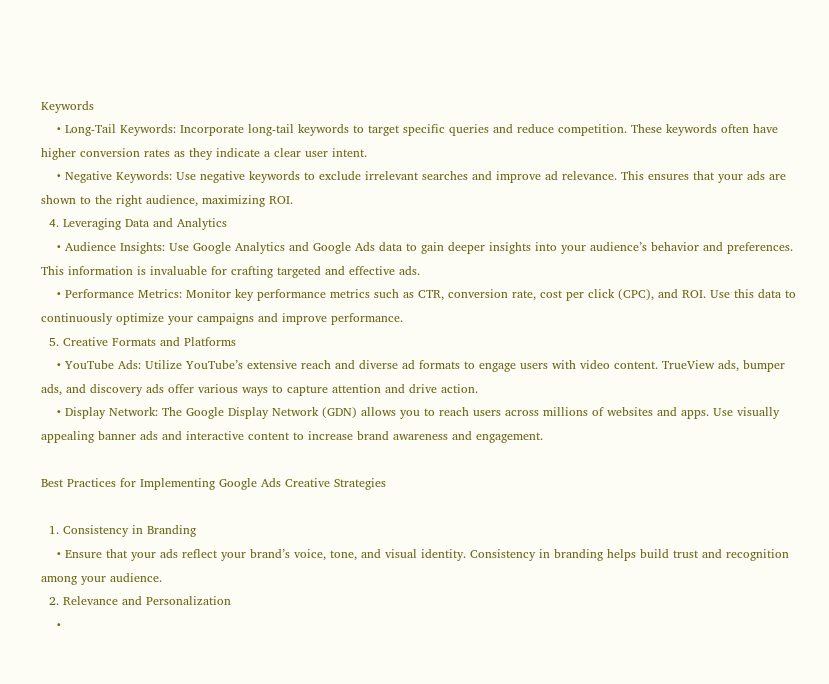Keywords
    • Long-Tail Keywords: Incorporate long-tail keywords to target specific queries and reduce competition. These keywords often have higher conversion rates as they indicate a clear user intent.
    • Negative Keywords: Use negative keywords to exclude irrelevant searches and improve ad relevance. This ensures that your ads are shown to the right audience, maximizing ROI.
  4. Leveraging Data and Analytics
    • Audience Insights: Use Google Analytics and Google Ads data to gain deeper insights into your audience’s behavior and preferences. This information is invaluable for crafting targeted and effective ads.
    • Performance Metrics: Monitor key performance metrics such as CTR, conversion rate, cost per click (CPC), and ROI. Use this data to continuously optimize your campaigns and improve performance.
  5. Creative Formats and Platforms
    • YouTube Ads: Utilize YouTube’s extensive reach and diverse ad formats to engage users with video content. TrueView ads, bumper ads, and discovery ads offer various ways to capture attention and drive action.
    • Display Network: The Google Display Network (GDN) allows you to reach users across millions of websites and apps. Use visually appealing banner ads and interactive content to increase brand awareness and engagement.

Best Practices for Implementing Google Ads Creative Strategies

  1. Consistency in Branding
    • Ensure that your ads reflect your brand’s voice, tone, and visual identity. Consistency in branding helps build trust and recognition among your audience.
  2. Relevance and Personalization
    •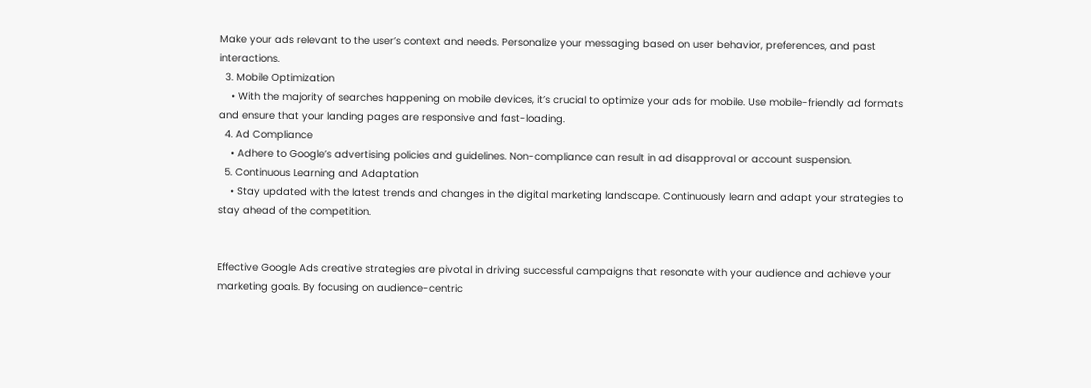Make your ads relevant to the user’s context and needs. Personalize your messaging based on user behavior, preferences, and past interactions.
  3. Mobile Optimization
    • With the majority of searches happening on mobile devices, it’s crucial to optimize your ads for mobile. Use mobile-friendly ad formats and ensure that your landing pages are responsive and fast-loading.
  4. Ad Compliance
    • Adhere to Google’s advertising policies and guidelines. Non-compliance can result in ad disapproval or account suspension.
  5. Continuous Learning and Adaptation
    • Stay updated with the latest trends and changes in the digital marketing landscape. Continuously learn and adapt your strategies to stay ahead of the competition.


Effective Google Ads creative strategies are pivotal in driving successful campaigns that resonate with your audience and achieve your marketing goals. By focusing on audience-centric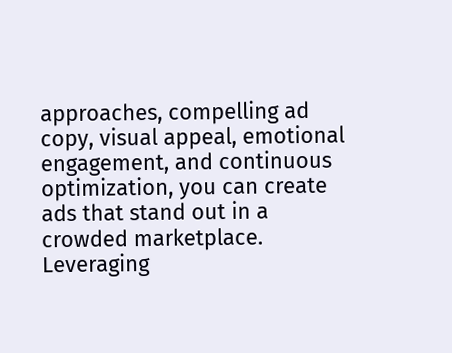approaches, compelling ad copy, visual appeal, emotional engagement, and continuous optimization, you can create ads that stand out in a crowded marketplace. Leveraging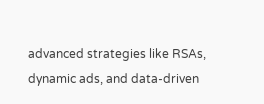advanced strategies like RSAs, dynamic ads, and data-driven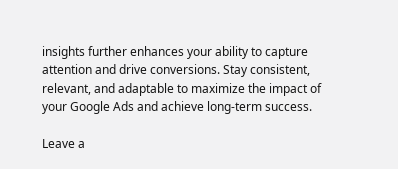insights further enhances your ability to capture attention and drive conversions. Stay consistent, relevant, and adaptable to maximize the impact of your Google Ads and achieve long-term success.

Leave a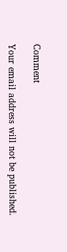Comment

Your email address will not be published.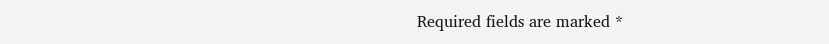Required fields are marked *